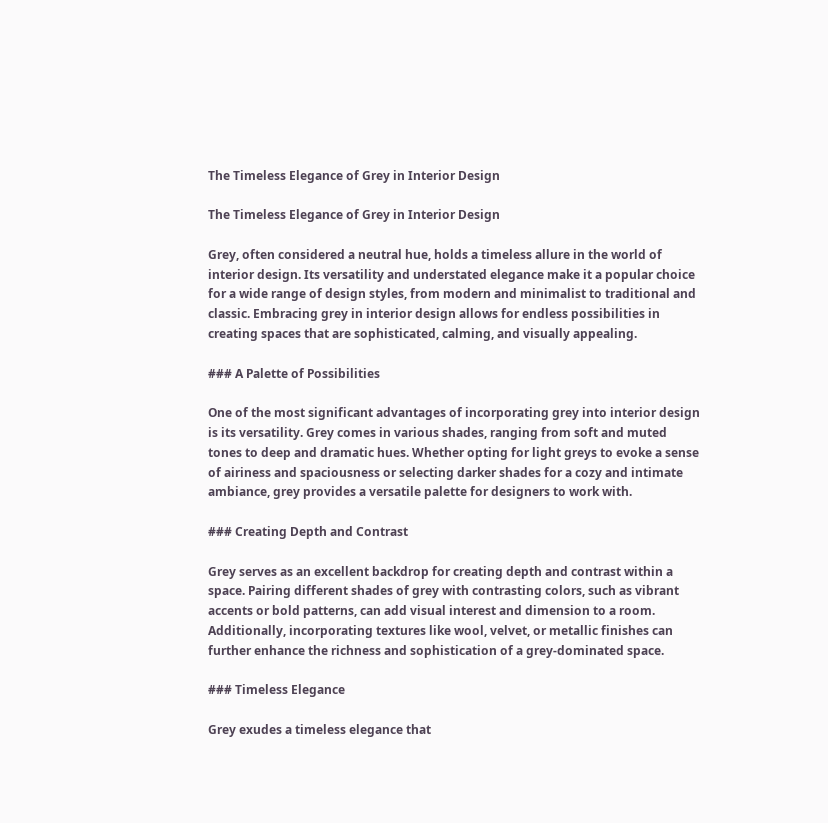The Timeless Elegance of Grey in Interior Design

The Timeless Elegance of Grey in Interior Design

Grey, often considered a neutral hue, holds a timeless allure in the world of interior design. Its versatility and understated elegance make it a popular choice for a wide range of design styles, from modern and minimalist to traditional and classic. Embracing grey in interior design allows for endless possibilities in creating spaces that are sophisticated, calming, and visually appealing.

### A Palette of Possibilities

One of the most significant advantages of incorporating grey into interior design is its versatility. Grey comes in various shades, ranging from soft and muted tones to deep and dramatic hues. Whether opting for light greys to evoke a sense of airiness and spaciousness or selecting darker shades for a cozy and intimate ambiance, grey provides a versatile palette for designers to work with.

### Creating Depth and Contrast

Grey serves as an excellent backdrop for creating depth and contrast within a space. Pairing different shades of grey with contrasting colors, such as vibrant accents or bold patterns, can add visual interest and dimension to a room. Additionally, incorporating textures like wool, velvet, or metallic finishes can further enhance the richness and sophistication of a grey-dominated space.

### Timeless Elegance

Grey exudes a timeless elegance that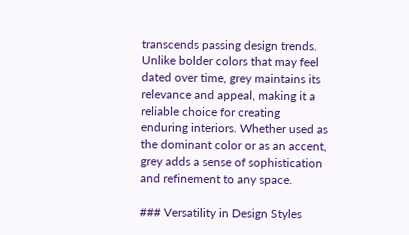transcends passing design trends. Unlike bolder colors that may feel dated over time, grey maintains its relevance and appeal, making it a reliable choice for creating enduring interiors. Whether used as the dominant color or as an accent, grey adds a sense of sophistication and refinement to any space.

### Versatility in Design Styles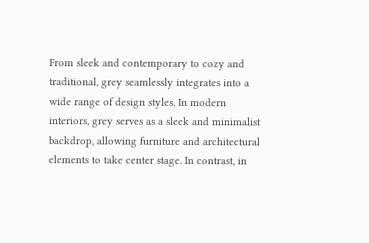From sleek and contemporary to cozy and traditional, grey seamlessly integrates into a wide range of design styles. In modern interiors, grey serves as a sleek and minimalist backdrop, allowing furniture and architectural elements to take center stage. In contrast, in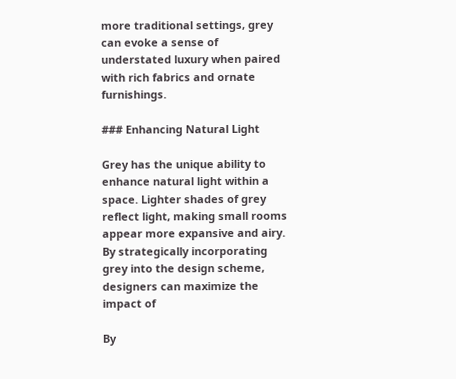more traditional settings, grey can evoke a sense of understated luxury when paired with rich fabrics and ornate furnishings.

### Enhancing Natural Light

Grey has the unique ability to enhance natural light within a space. Lighter shades of grey reflect light, making small rooms appear more expansive and airy. By strategically incorporating grey into the design scheme, designers can maximize the impact of

By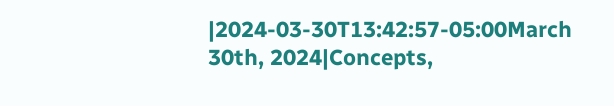|2024-03-30T13:42:57-05:00March 30th, 2024|Concepts,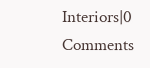Interiors|0 Comments